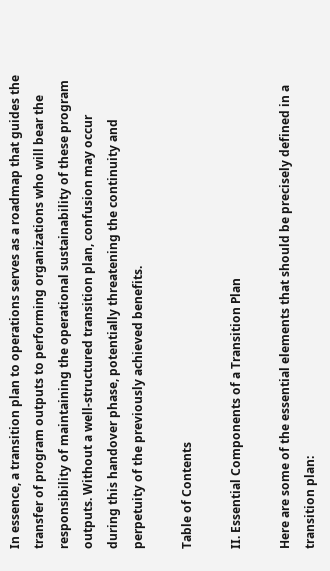In essence, a transition plan to operations serves as a roadmap that guides the transfer of program outputs to performing organizations who will bear the responsibility of maintaining the operational sustainability of these program outputs. Without a well-structured transition plan, confusion may occur during this handover phase, potentially threatening the continuity and perpetuity of the previously achieved benefits.

Table of Contents

II. Essential Components of a Transition Plan

Here are some of the essential elements that should be precisely defined in a transition plan: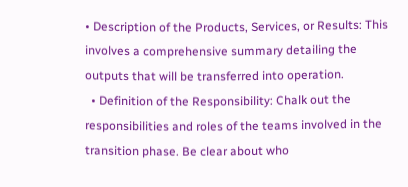• Description of the Products, Services, or Results: This involves a comprehensive summary detailing the outputs that will be transferred into operation.
  • Definition of the Responsibility: Chalk out the responsibilities and roles of the teams involved in the transition phase. Be clear about who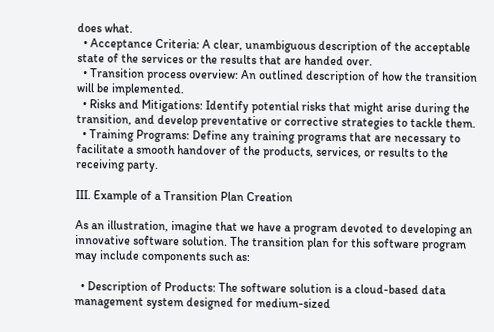does what.
  • Acceptance Criteria: A clear, unambiguous description of the acceptable state of the services or the results that are handed over.
  • Transition process overview: An outlined description of how the transition will be implemented.
  • Risks and Mitigations: Identify potential risks that might arise during the transition, and develop preventative or corrective strategies to tackle them.
  • Training Programs: Define any training programs that are necessary to facilitate a smooth handover of the products, services, or results to the receiving party.

III. Example of a Transition Plan Creation

As an illustration, imagine that we have a program devoted to developing an innovative software solution. The transition plan for this software program may include components such as:

  • Description of Products: The software solution is a cloud-based data management system designed for medium-sized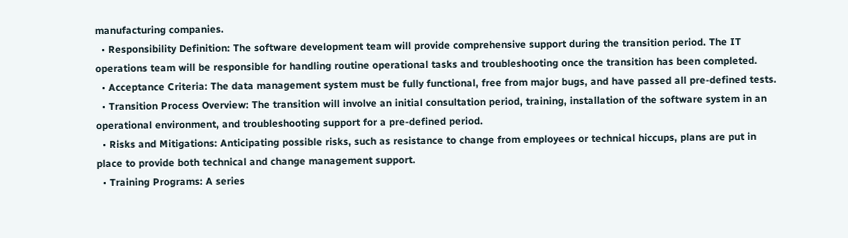manufacturing companies.
  • Responsibility Definition: The software development team will provide comprehensive support during the transition period. The IT operations team will be responsible for handling routine operational tasks and troubleshooting once the transition has been completed.
  • Acceptance Criteria: The data management system must be fully functional, free from major bugs, and have passed all pre-defined tests.
  • Transition Process Overview: The transition will involve an initial consultation period, training, installation of the software system in an operational environment, and troubleshooting support for a pre-defined period.
  • Risks and Mitigations: Anticipating possible risks, such as resistance to change from employees or technical hiccups, plans are put in place to provide both technical and change management support.
  • Training Programs: A series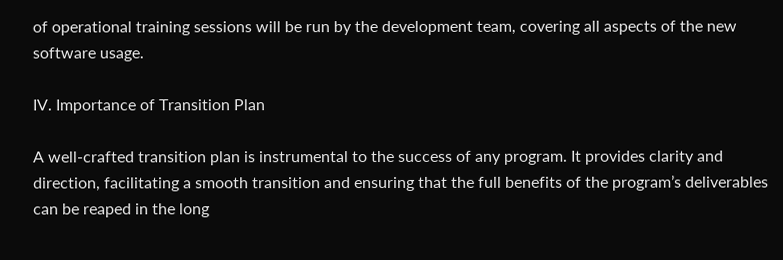of operational training sessions will be run by the development team, covering all aspects of the new software usage.

IV. Importance of Transition Plan

A well-crafted transition plan is instrumental to the success of any program. It provides clarity and direction, facilitating a smooth transition and ensuring that the full benefits of the program’s deliverables can be reaped in the long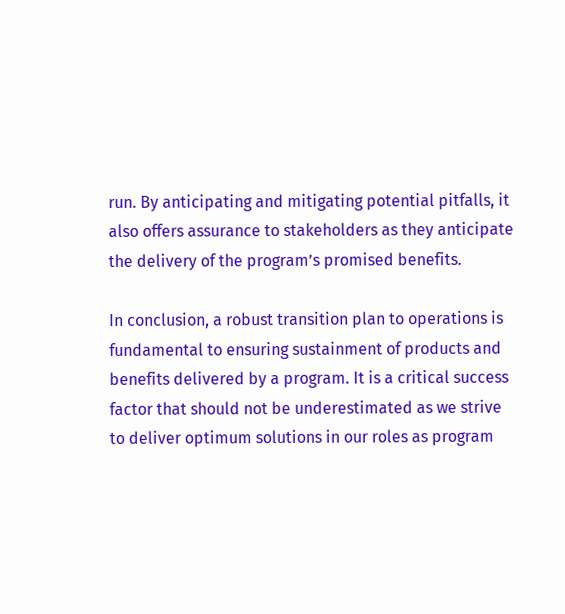run. By anticipating and mitigating potential pitfalls, it also offers assurance to stakeholders as they anticipate the delivery of the program’s promised benefits.

In conclusion, a robust transition plan to operations is fundamental to ensuring sustainment of products and benefits delivered by a program. It is a critical success factor that should not be underestimated as we strive to deliver optimum solutions in our roles as program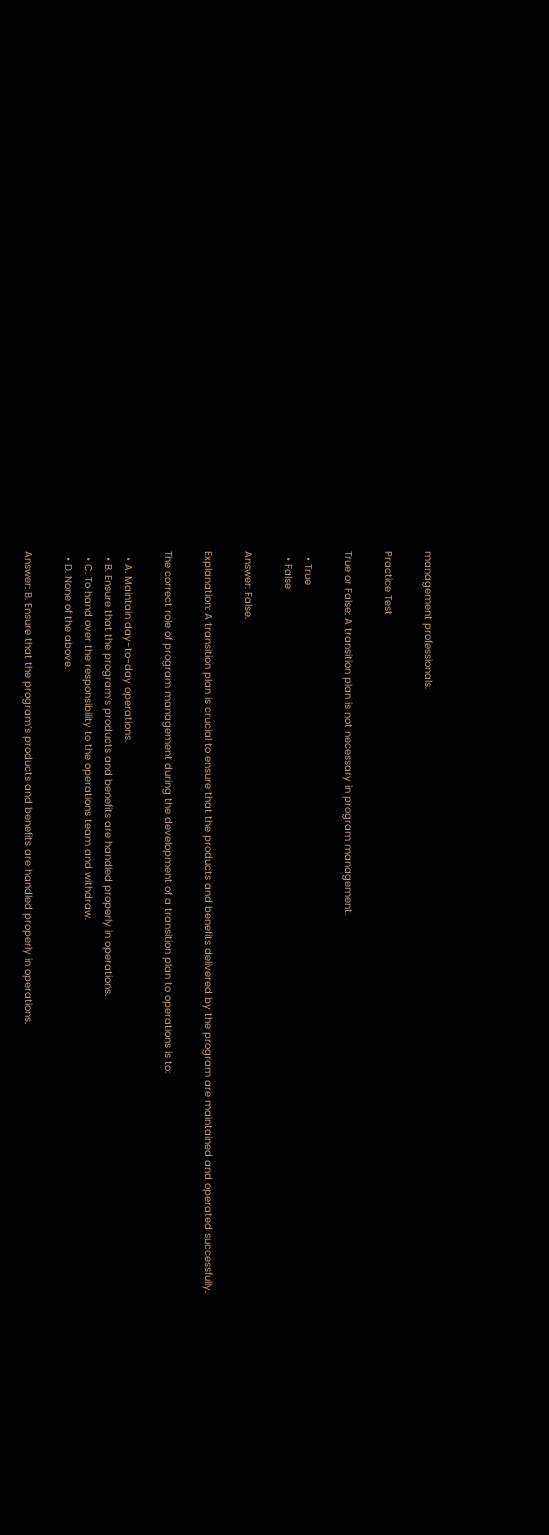management professionals.

Practice Test

True or False: A transition plan is not necessary in program management.

  • True
  • False

Answer: False.

Explanation: A transition plan is crucial to ensure that the products and benefits delivered by the program are maintained and operated successfully.

The correct role of program management during the development of a transition plan to operations is to:

  • A. Maintain day-to-day operations.
  • B. Ensure that the program’s products and benefits are handled properly in operations.
  • C. To hand over the responsibility to the operations team and withdraw.
  • D. None of the above.

Answer: B. Ensure that the program’s products and benefits are handled properly in operations.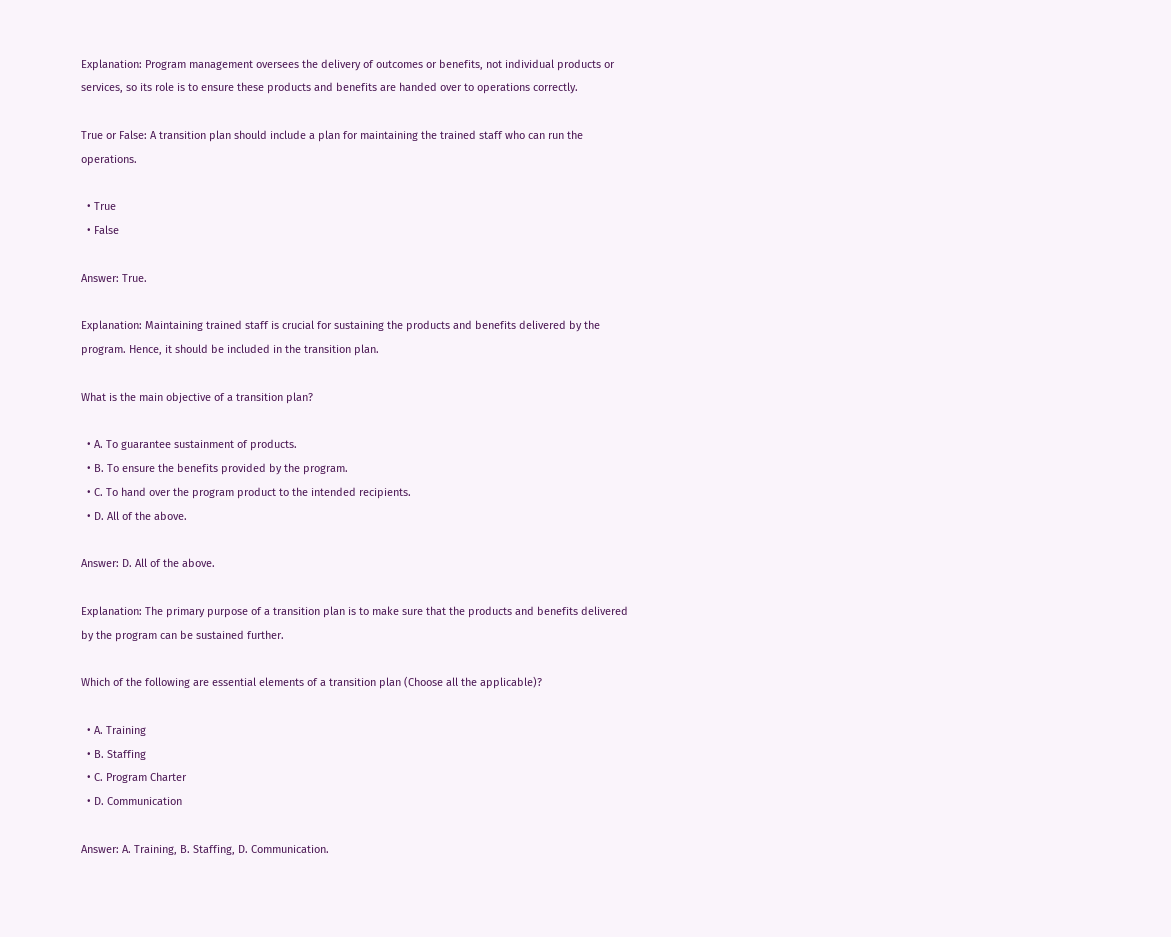Explanation: Program management oversees the delivery of outcomes or benefits, not individual products or services, so its role is to ensure these products and benefits are handed over to operations correctly.

True or False: A transition plan should include a plan for maintaining the trained staff who can run the operations.

  • True
  • False

Answer: True.

Explanation: Maintaining trained staff is crucial for sustaining the products and benefits delivered by the program. Hence, it should be included in the transition plan.

What is the main objective of a transition plan?

  • A. To guarantee sustainment of products.
  • B. To ensure the benefits provided by the program.
  • C. To hand over the program product to the intended recipients.
  • D. All of the above.

Answer: D. All of the above.

Explanation: The primary purpose of a transition plan is to make sure that the products and benefits delivered by the program can be sustained further.

Which of the following are essential elements of a transition plan (Choose all the applicable)?

  • A. Training
  • B. Staffing
  • C. Program Charter
  • D. Communication

Answer: A. Training, B. Staffing, D. Communication.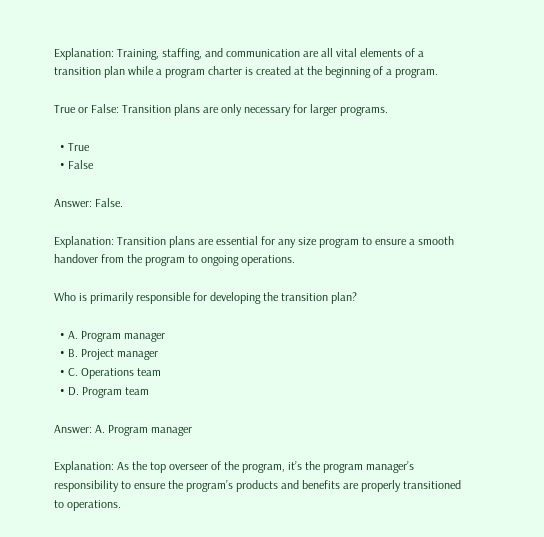Explanation: Training, staffing, and communication are all vital elements of a transition plan while a program charter is created at the beginning of a program.

True or False: Transition plans are only necessary for larger programs.

  • True
  • False

Answer: False.

Explanation: Transition plans are essential for any size program to ensure a smooth handover from the program to ongoing operations.

Who is primarily responsible for developing the transition plan?

  • A. Program manager
  • B. Project manager
  • C. Operations team
  • D. Program team

Answer: A. Program manager

Explanation: As the top overseer of the program, it’s the program manager’s responsibility to ensure the program’s products and benefits are properly transitioned to operations.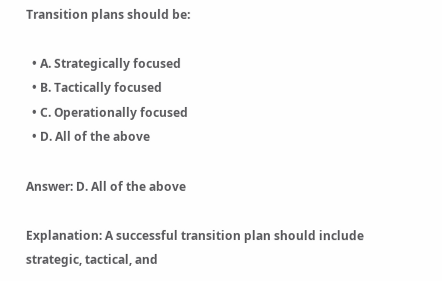Transition plans should be:

  • A. Strategically focused
  • B. Tactically focused
  • C. Operationally focused
  • D. All of the above

Answer: D. All of the above

Explanation: A successful transition plan should include strategic, tactical, and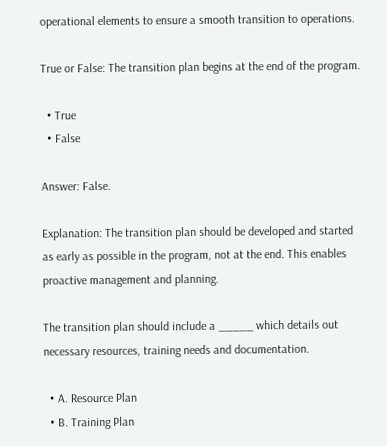operational elements to ensure a smooth transition to operations.

True or False: The transition plan begins at the end of the program.

  • True
  • False

Answer: False.

Explanation: The transition plan should be developed and started as early as possible in the program, not at the end. This enables proactive management and planning.

The transition plan should include a _____ which details out necessary resources, training needs and documentation.

  • A. Resource Plan
  • B. Training Plan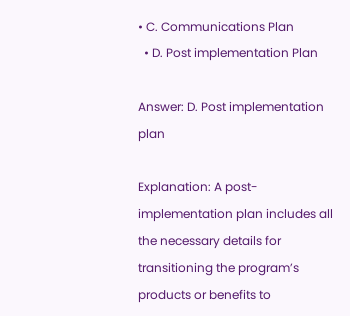• C. Communications Plan
  • D. Post implementation Plan

Answer: D. Post implementation plan

Explanation: A post-implementation plan includes all the necessary details for transitioning the program’s products or benefits to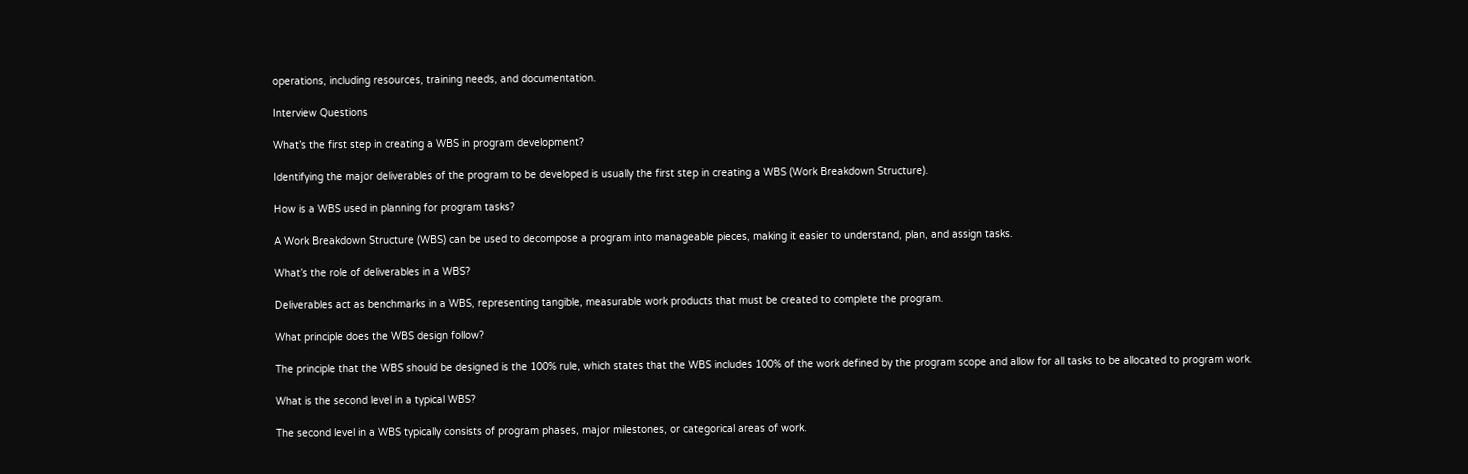operations, including resources, training needs, and documentation.

Interview Questions

What’s the first step in creating a WBS in program development?

Identifying the major deliverables of the program to be developed is usually the first step in creating a WBS (Work Breakdown Structure).

How is a WBS used in planning for program tasks?

A Work Breakdown Structure (WBS) can be used to decompose a program into manageable pieces, making it easier to understand, plan, and assign tasks.

What’s the role of deliverables in a WBS?

Deliverables act as benchmarks in a WBS, representing tangible, measurable work products that must be created to complete the program.

What principle does the WBS design follow?

The principle that the WBS should be designed is the 100% rule, which states that the WBS includes 100% of the work defined by the program scope and allow for all tasks to be allocated to program work.

What is the second level in a typical WBS?

The second level in a WBS typically consists of program phases, major milestones, or categorical areas of work.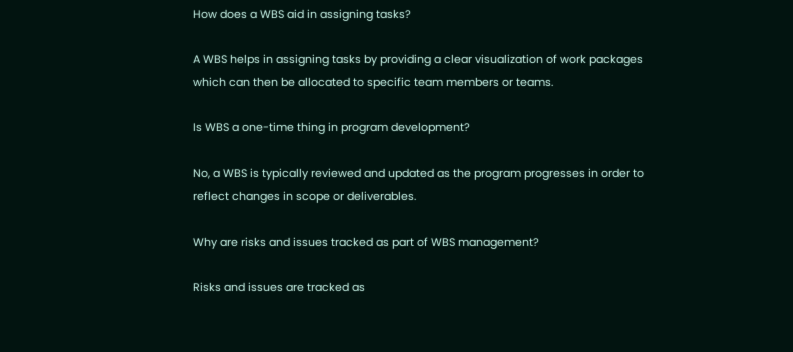How does a WBS aid in assigning tasks?

A WBS helps in assigning tasks by providing a clear visualization of work packages which can then be allocated to specific team members or teams.

Is WBS a one-time thing in program development?

No, a WBS is typically reviewed and updated as the program progresses in order to reflect changes in scope or deliverables.

Why are risks and issues tracked as part of WBS management?

Risks and issues are tracked as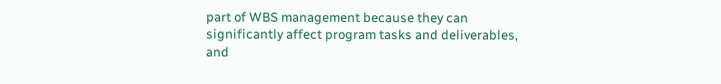part of WBS management because they can significantly affect program tasks and deliverables, and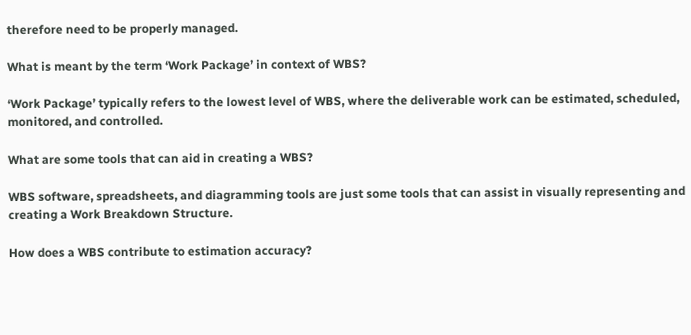therefore need to be properly managed.

What is meant by the term ‘Work Package’ in context of WBS?

‘Work Package’ typically refers to the lowest level of WBS, where the deliverable work can be estimated, scheduled, monitored, and controlled.

What are some tools that can aid in creating a WBS?

WBS software, spreadsheets, and diagramming tools are just some tools that can assist in visually representing and creating a Work Breakdown Structure.

How does a WBS contribute to estimation accuracy?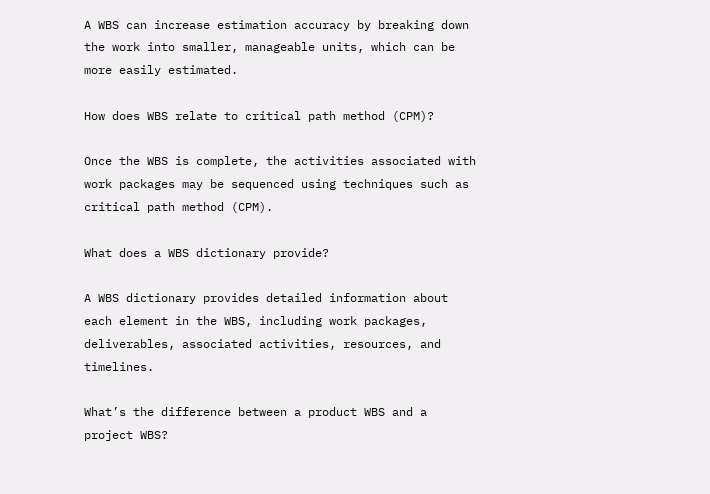A WBS can increase estimation accuracy by breaking down the work into smaller, manageable units, which can be more easily estimated.

How does WBS relate to critical path method (CPM)?

Once the WBS is complete, the activities associated with work packages may be sequenced using techniques such as critical path method (CPM).

What does a WBS dictionary provide?

A WBS dictionary provides detailed information about each element in the WBS, including work packages, deliverables, associated activities, resources, and timelines.

What’s the difference between a product WBS and a project WBS?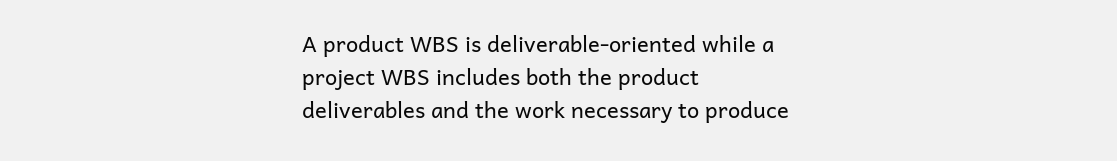A product WBS is deliverable-oriented while a project WBS includes both the product deliverables and the work necessary to produce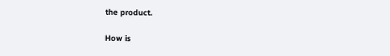the product.

How is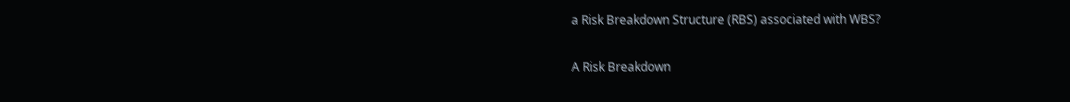a Risk Breakdown Structure (RBS) associated with WBS?

A Risk Breakdown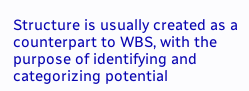Structure is usually created as a counterpart to WBS, with the purpose of identifying and categorizing potential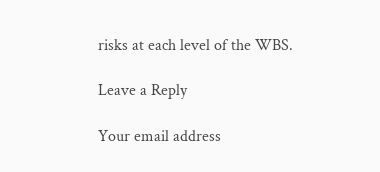risks at each level of the WBS.

Leave a Reply

Your email address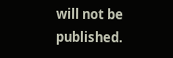will not be published.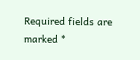Required fields are marked *